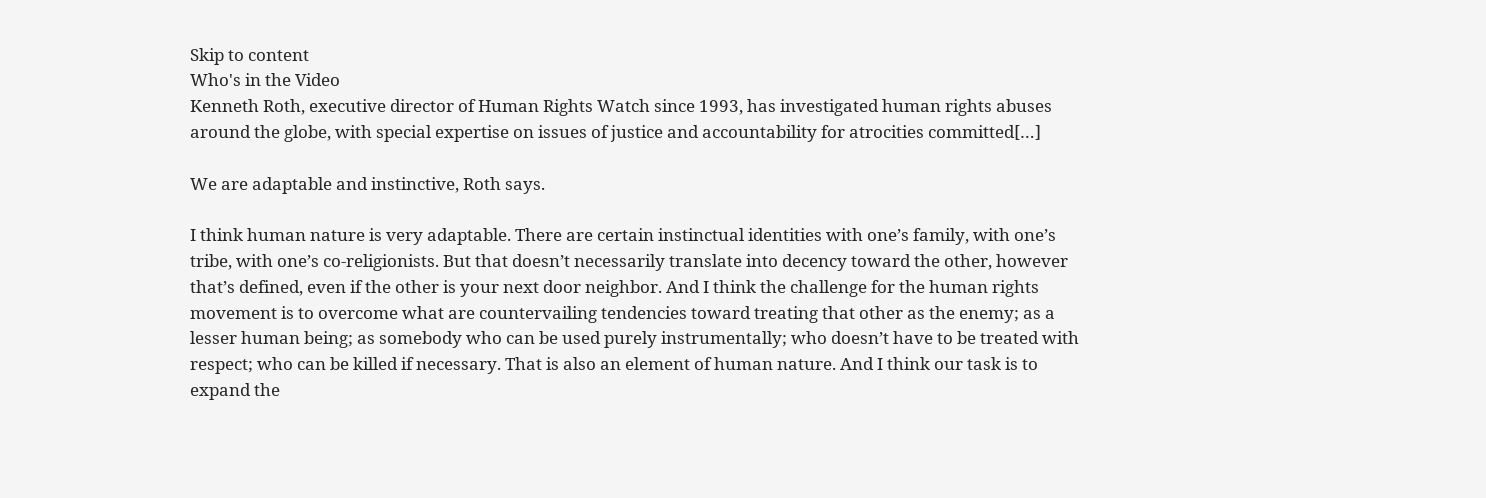Skip to content
Who's in the Video
Kenneth Roth, executive director of Human Rights Watch since 1993, has investigated human rights abuses around the globe, with special expertise on issues of justice and accountability for atrocities committed[…]

We are adaptable and instinctive, Roth says.

I think human nature is very adaptable. There are certain instinctual identities with one’s family, with one’s tribe, with one’s co-religionists. But that doesn’t necessarily translate into decency toward the other, however that’s defined, even if the other is your next door neighbor. And I think the challenge for the human rights movement is to overcome what are countervailing tendencies toward treating that other as the enemy; as a lesser human being; as somebody who can be used purely instrumentally; who doesn’t have to be treated with respect; who can be killed if necessary. That is also an element of human nature. And I think our task is to expand the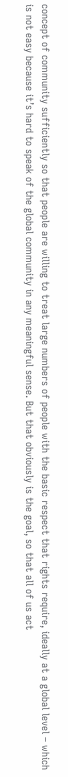concept of community sufficiently so that people are willing to treat large numbers of people with the basic respect that rights require, ideally at a global level – which is not easy because it’s hard to speak of the global community in any meaningful sense. But that obviously is the goal, so that all of us act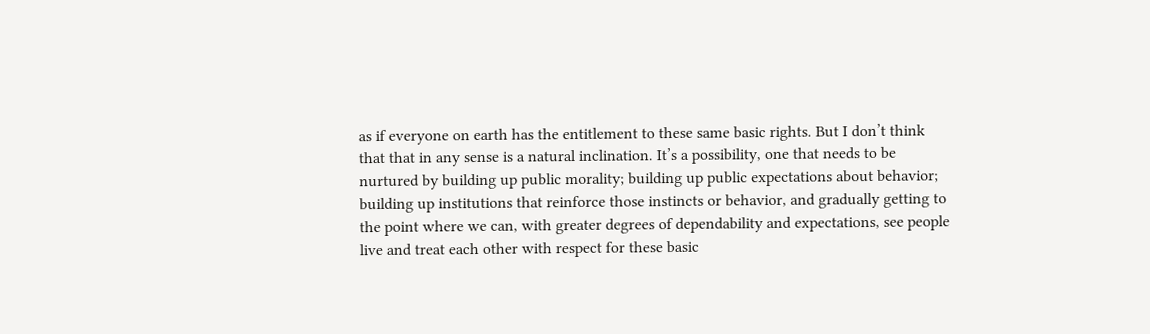as if everyone on earth has the entitlement to these same basic rights. But I don’t think that that in any sense is a natural inclination. It’s a possibility, one that needs to be nurtured by building up public morality; building up public expectations about behavior; building up institutions that reinforce those instincts or behavior, and gradually getting to the point where we can, with greater degrees of dependability and expectations, see people live and treat each other with respect for these basic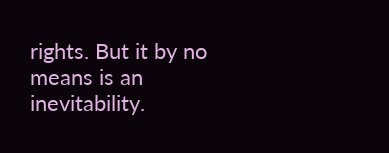rights. But it by no means is an inevitability.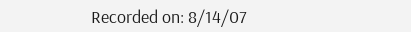Recorded on: 8/14/07